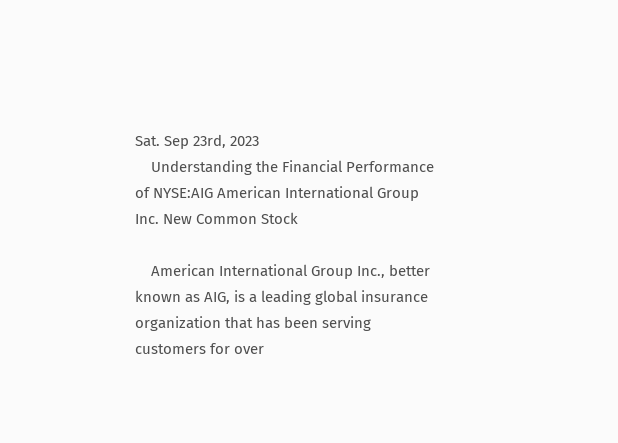Sat. Sep 23rd, 2023
    Understanding the Financial Performance of NYSE:AIG American International Group Inc. New Common Stock

    American International Group Inc., better known as AIG, is a leading global insurance organization that has been serving customers for over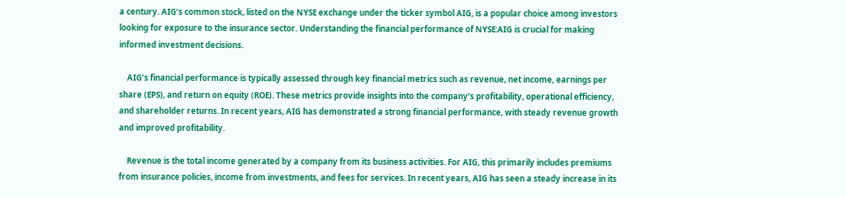a century. AIG’s common stock, listed on the NYSE exchange under the ticker symbol AIG, is a popular choice among investors looking for exposure to the insurance sector. Understanding the financial performance of NYSE:AIG is crucial for making informed investment decisions.

    AIG’s financial performance is typically assessed through key financial metrics such as revenue, net income, earnings per share (EPS), and return on equity (ROE). These metrics provide insights into the company’s profitability, operational efficiency, and shareholder returns. In recent years, AIG has demonstrated a strong financial performance, with steady revenue growth and improved profitability.

    Revenue is the total income generated by a company from its business activities. For AIG, this primarily includes premiums from insurance policies, income from investments, and fees for services. In recent years, AIG has seen a steady increase in its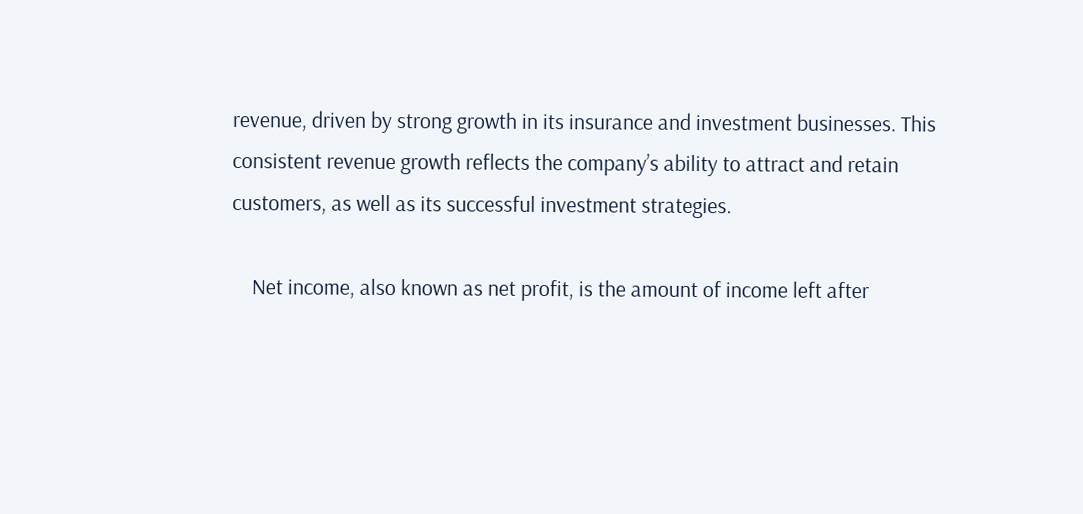revenue, driven by strong growth in its insurance and investment businesses. This consistent revenue growth reflects the company’s ability to attract and retain customers, as well as its successful investment strategies.

    Net income, also known as net profit, is the amount of income left after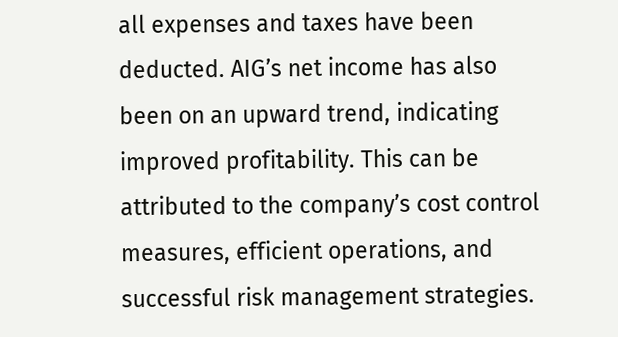all expenses and taxes have been deducted. AIG’s net income has also been on an upward trend, indicating improved profitability. This can be attributed to the company’s cost control measures, efficient operations, and successful risk management strategies.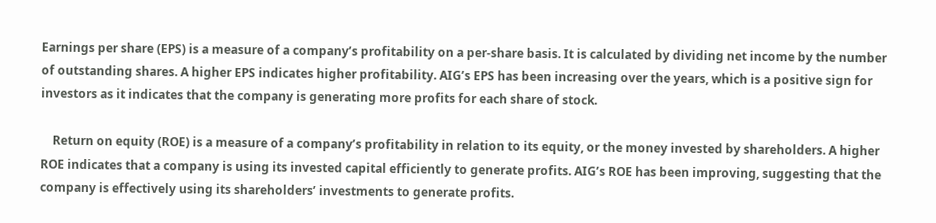Earnings per share (EPS) is a measure of a company’s profitability on a per-share basis. It is calculated by dividing net income by the number of outstanding shares. A higher EPS indicates higher profitability. AIG’s EPS has been increasing over the years, which is a positive sign for investors as it indicates that the company is generating more profits for each share of stock.

    Return on equity (ROE) is a measure of a company’s profitability in relation to its equity, or the money invested by shareholders. A higher ROE indicates that a company is using its invested capital efficiently to generate profits. AIG’s ROE has been improving, suggesting that the company is effectively using its shareholders’ investments to generate profits.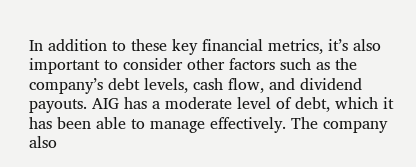In addition to these key financial metrics, it’s also important to consider other factors such as the company’s debt levels, cash flow, and dividend payouts. AIG has a moderate level of debt, which it has been able to manage effectively. The company also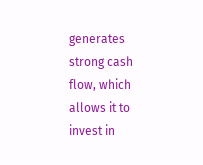generates strong cash flow, which allows it to invest in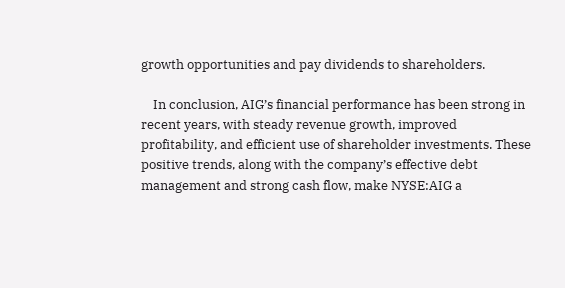growth opportunities and pay dividends to shareholders.

    In conclusion, AIG’s financial performance has been strong in recent years, with steady revenue growth, improved profitability, and efficient use of shareholder investments. These positive trends, along with the company’s effective debt management and strong cash flow, make NYSE:AIG a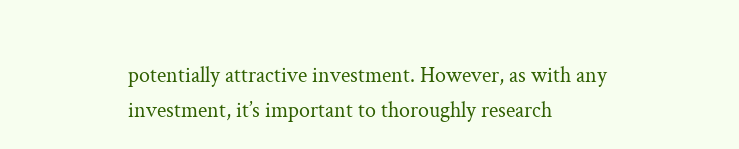potentially attractive investment. However, as with any investment, it’s important to thoroughly research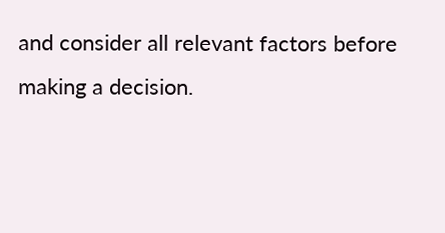and consider all relevant factors before making a decision.